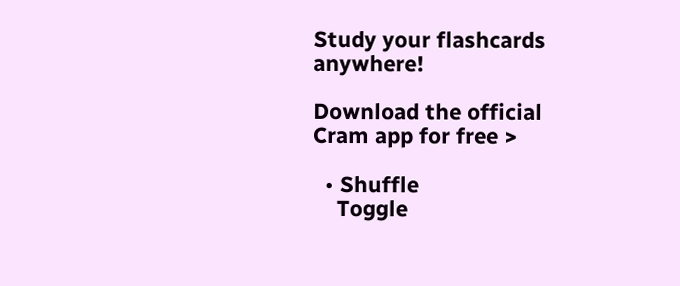Study your flashcards anywhere!

Download the official Cram app for free >

  • Shuffle
    Toggle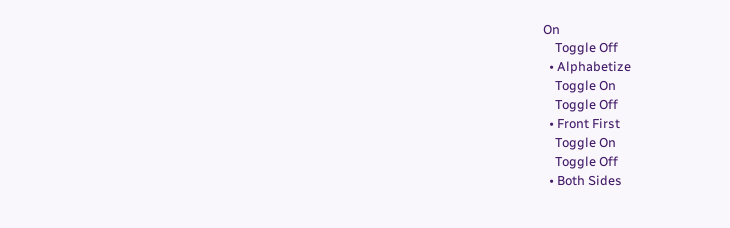On
    Toggle Off
  • Alphabetize
    Toggle On
    Toggle Off
  • Front First
    Toggle On
    Toggle Off
  • Both Sides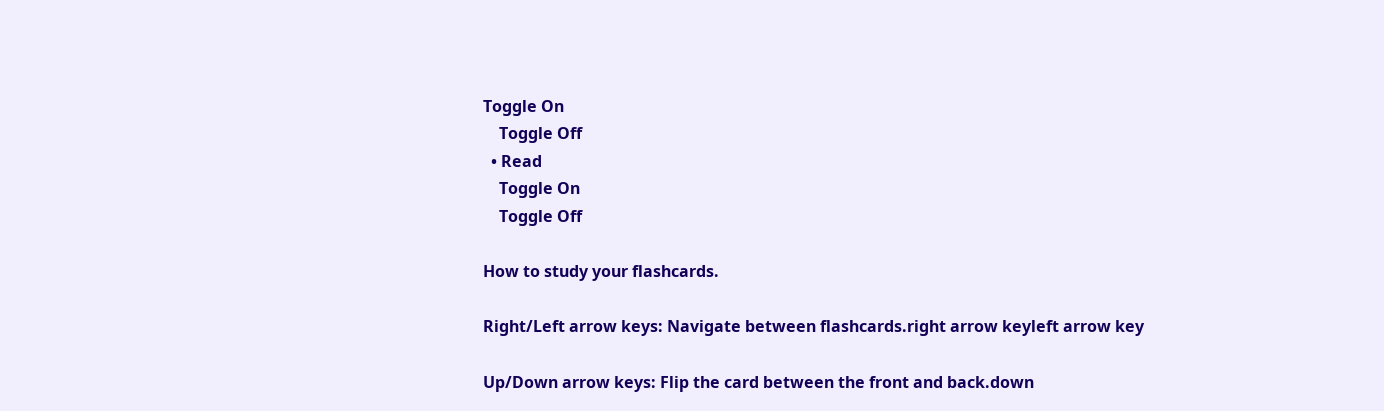Toggle On
    Toggle Off
  • Read
    Toggle On
    Toggle Off

How to study your flashcards.

Right/Left arrow keys: Navigate between flashcards.right arrow keyleft arrow key

Up/Down arrow keys: Flip the card between the front and back.down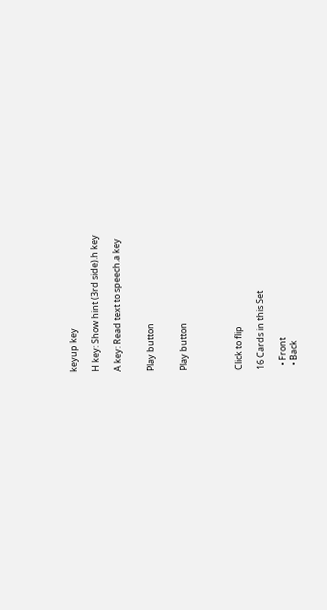keyup key

H key: Show hint (3rd side).h key

A key: Read text to speech.a key


Play button


Play button




Click to flip

16 Cards in this Set

  • Front
  • Back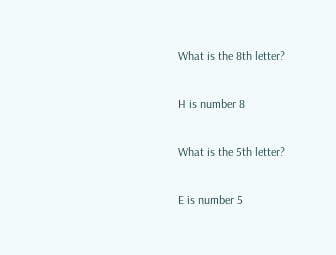What is the 8th letter?

H is number 8

What is the 5th letter?

E is number 5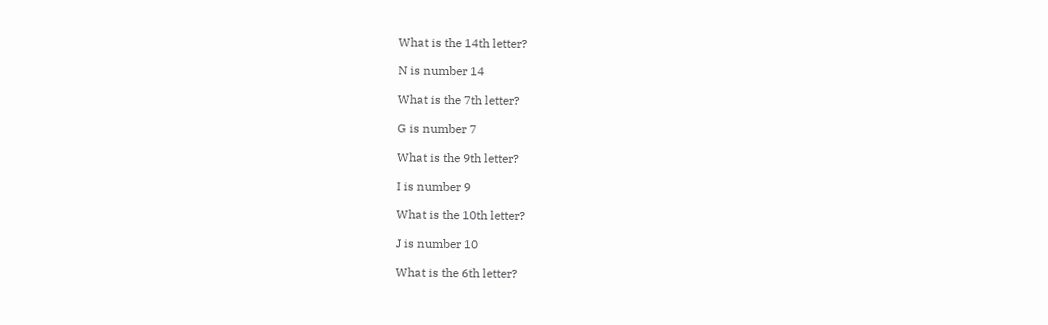What is the 14th letter?

N is number 14

What is the 7th letter?

G is number 7

What is the 9th letter?

I is number 9

What is the 10th letter?

J is number 10

What is the 6th letter?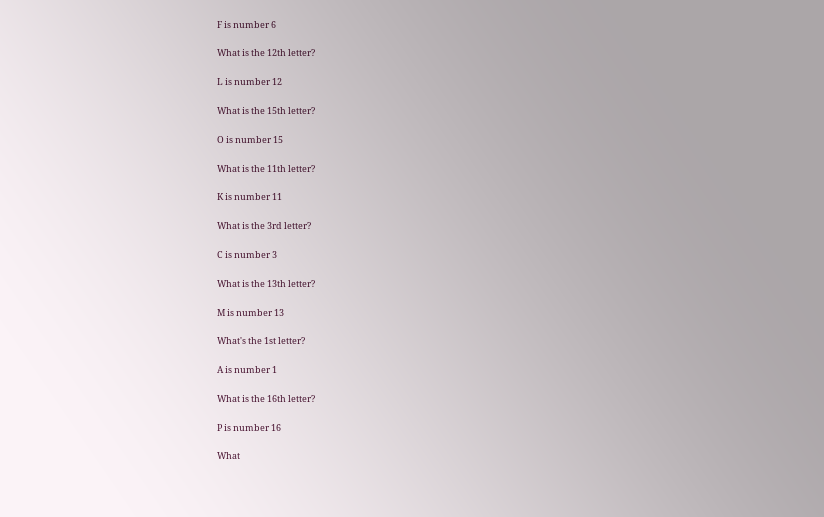F is number 6

What is the 12th letter?

L is number 12

What is the 15th letter?

O is number 15

What is the 11th letter?

K is number 11

What is the 3rd letter?

C is number 3

What is the 13th letter?

M is number 13

What's the 1st letter?

A is number 1

What is the 16th letter?

P is number 16

What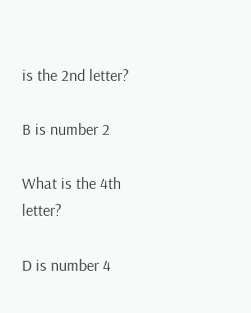is the 2nd letter?

B is number 2

What is the 4th letter?

D is number 4